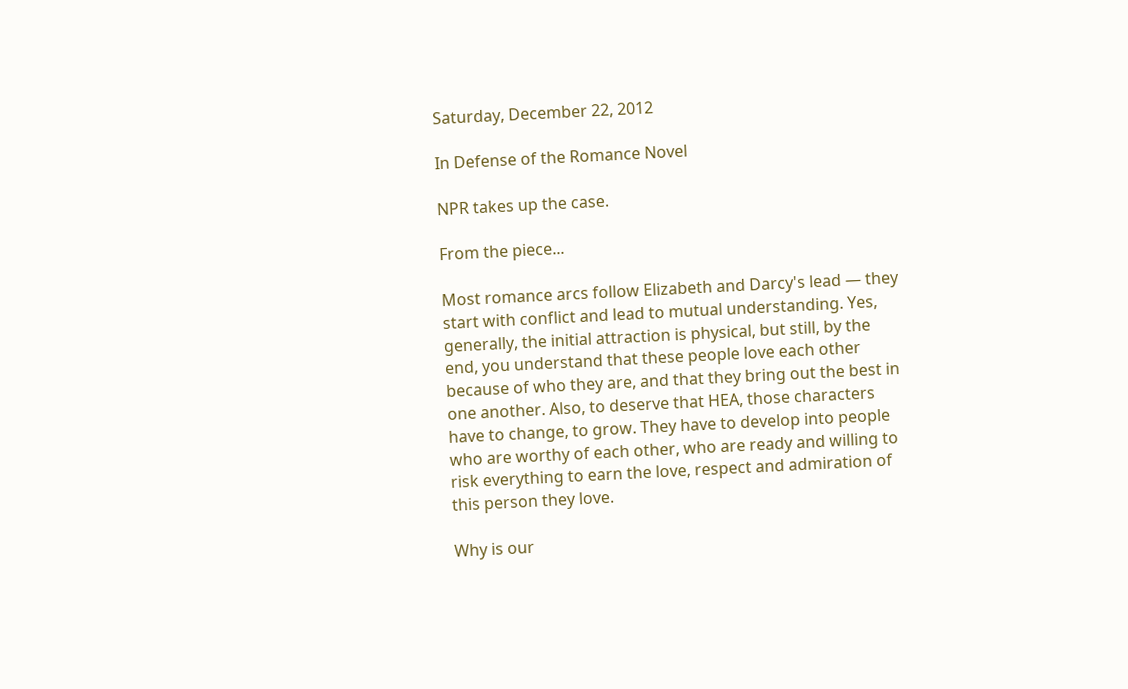Saturday, December 22, 2012

In Defense of the Romance Novel

NPR takes up the case.

From the piece...

Most romance arcs follow Elizabeth and Darcy's lead — they start with conflict and lead to mutual understanding. Yes, generally, the initial attraction is physical, but still, by the end, you understand that these people love each other because of who they are, and that they bring out the best in one another. Also, to deserve that HEA, those characters have to change, to grow. They have to develop into people who are worthy of each other, who are ready and willing to risk everything to earn the love, respect and admiration of this person they love.

Why is our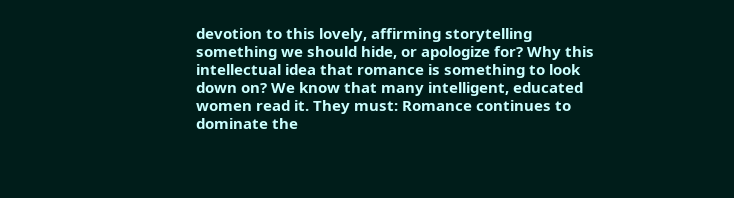devotion to this lovely, affirming storytelling something we should hide, or apologize for? Why this intellectual idea that romance is something to look down on? We know that many intelligent, educated women read it. They must: Romance continues to dominate the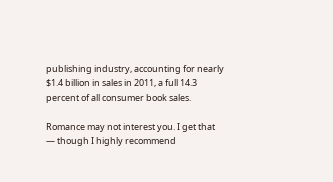publishing industry, accounting for nearly $1.4 billion in sales in 2011, a full 14.3 percent of all consumer book sales.

Romance may not interest you. I get that — though I highly recommend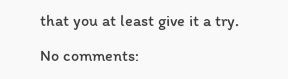that you at least give it a try.

No comments: